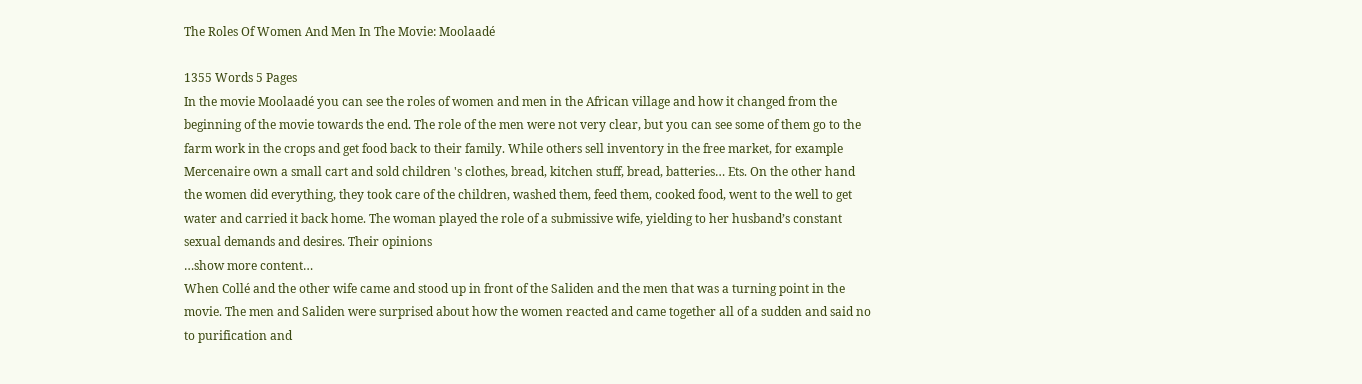The Roles Of Women And Men In The Movie: Moolaadé

1355 Words 5 Pages
In the movie Moolaadé you can see the roles of women and men in the African village and how it changed from the beginning of the movie towards the end. The role of the men were not very clear, but you can see some of them go to the farm work in the crops and get food back to their family. While others sell inventory in the free market, for example Mercenaire own a small cart and sold children 's clothes, bread, kitchen stuff, bread, batteries… Ets. On the other hand the women did everything, they took care of the children, washed them, feed them, cooked food, went to the well to get water and carried it back home. The woman played the role of a submissive wife, yielding to her husband’s constant sexual demands and desires. Their opinions
…show more content…
When Collé and the other wife came and stood up in front of the Saliden and the men that was a turning point in the movie. The men and Saliden were surprised about how the women reacted and came together all of a sudden and said no to purification and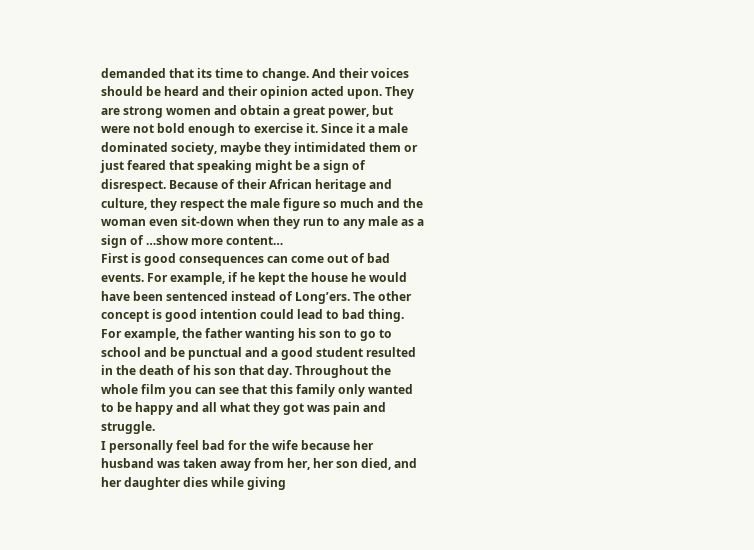demanded that its time to change. And their voices should be heard and their opinion acted upon. They are strong women and obtain a great power, but were not bold enough to exercise it. Since it a male dominated society, maybe they intimidated them or just feared that speaking might be a sign of disrespect. Because of their African heritage and culture, they respect the male figure so much and the woman even sit-down when they run to any male as a sign of …show more content…
First is good consequences can come out of bad events. For example, if he kept the house he would have been sentenced instead of Long’ers. The other concept is good intention could lead to bad thing. For example, the father wanting his son to go to school and be punctual and a good student resulted in the death of his son that day. Throughout the whole film you can see that this family only wanted to be happy and all what they got was pain and struggle.
I personally feel bad for the wife because her husband was taken away from her, her son died, and her daughter dies while giving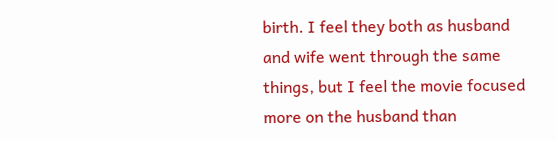birth. I feel they both as husband and wife went through the same things, but I feel the movie focused more on the husband than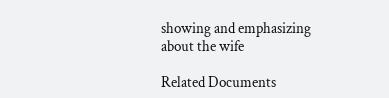showing and emphasizing about the wife

Related Documents